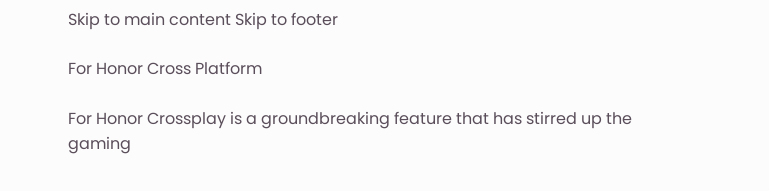Skip to main content Skip to footer

For Honor Cross Platform

For Honor Crossplay is a groundbreaking feature that has stirred up the gaming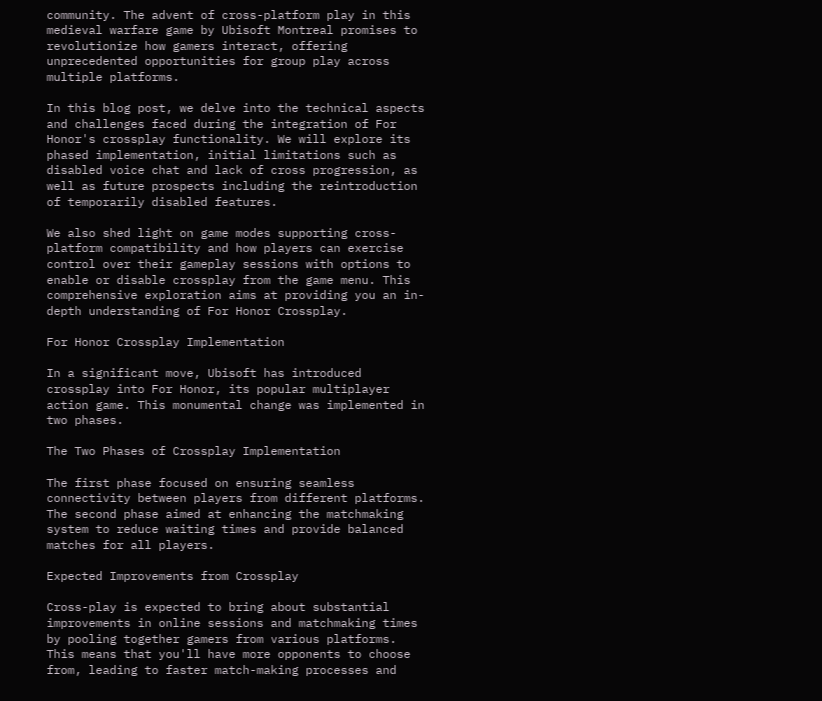community. The advent of cross-platform play in this medieval warfare game by Ubisoft Montreal promises to revolutionize how gamers interact, offering unprecedented opportunities for group play across multiple platforms.

In this blog post, we delve into the technical aspects and challenges faced during the integration of For Honor's crossplay functionality. We will explore its phased implementation, initial limitations such as disabled voice chat and lack of cross progression, as well as future prospects including the reintroduction of temporarily disabled features.

We also shed light on game modes supporting cross-platform compatibility and how players can exercise control over their gameplay sessions with options to enable or disable crossplay from the game menu. This comprehensive exploration aims at providing you an in-depth understanding of For Honor Crossplay.

For Honor Crossplay Implementation

In a significant move, Ubisoft has introduced crossplay into For Honor, its popular multiplayer action game. This monumental change was implemented in two phases.

The Two Phases of Crossplay Implementation

The first phase focused on ensuring seamless connectivity between players from different platforms. The second phase aimed at enhancing the matchmaking system to reduce waiting times and provide balanced matches for all players.

Expected Improvements from Crossplay

Cross-play is expected to bring about substantial improvements in online sessions and matchmaking times by pooling together gamers from various platforms. This means that you'll have more opponents to choose from, leading to faster match-making processes and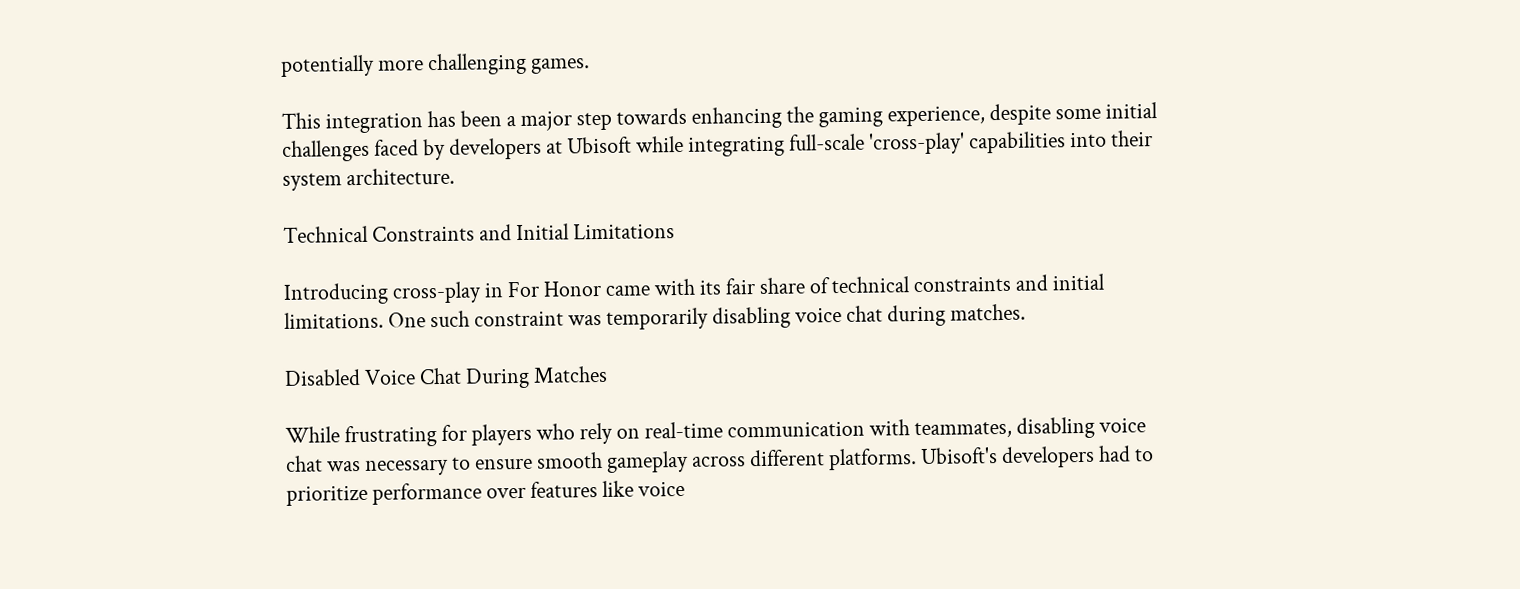potentially more challenging games.

This integration has been a major step towards enhancing the gaming experience, despite some initial challenges faced by developers at Ubisoft while integrating full-scale 'cross-play' capabilities into their system architecture.

Technical Constraints and Initial Limitations

Introducing cross-play in For Honor came with its fair share of technical constraints and initial limitations. One such constraint was temporarily disabling voice chat during matches.

Disabled Voice Chat During Matches

While frustrating for players who rely on real-time communication with teammates, disabling voice chat was necessary to ensure smooth gameplay across different platforms. Ubisoft's developers had to prioritize performance over features like voice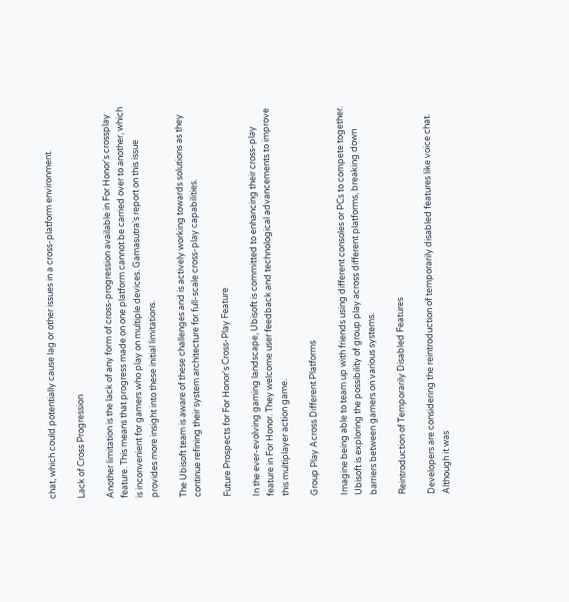chat, which could potentially cause lag or other issues in a cross-platform environment.

Lack of Cross Progression

Another limitation is the lack of any form of cross-progression available in For Honor's crossplay feature. This means that progress made on one platform cannot be carried over to another, which is inconvenient for gamers who play on multiple devices. Gamasutra's report on this issue provides more insight into these initial limitations.

The Ubisoft team is aware of these challenges and is actively working towards solutions as they continue refining their system architecture for full-scale cross-play capabilities.

Future Prospects for For Honor's Cross-Play Feature

In the ever-evolving gaming landscape, Ubisoft is committed to enhancing their cross-play feature in For Honor. They welcome user feedback and technological advancements to improve this multiplayer action game.

Group Play Across Different Platforms

Imagine being able to team up with friends using different consoles or PCs to compete together. Ubisoft is exploring the possibility of group play across different platforms, breaking down barriers between gamers on various systems.

Reintroduction of Temporarily Disabled Features

Developers are considering the reintroduction of temporarily disabled features like voice chat. Although it was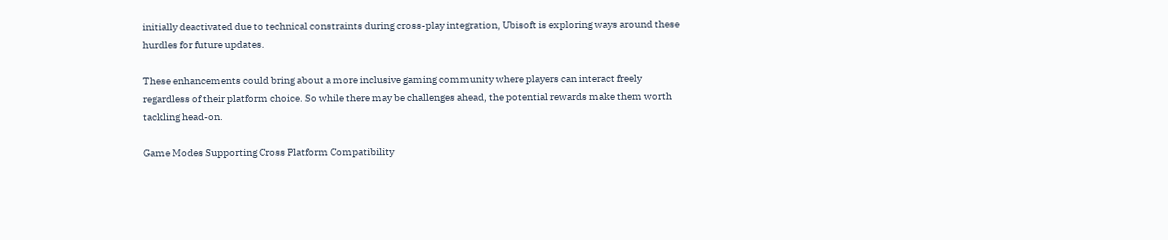initially deactivated due to technical constraints during cross-play integration, Ubisoft is exploring ways around these hurdles for future updates.

These enhancements could bring about a more inclusive gaming community where players can interact freely regardless of their platform choice. So while there may be challenges ahead, the potential rewards make them worth tackling head-on.

Game Modes Supporting Cross Platform Compatibility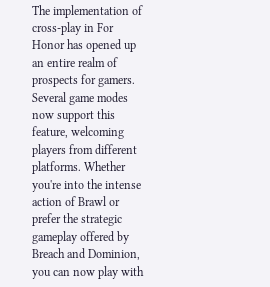The implementation of cross-play in For Honor has opened up an entire realm of prospects for gamers. Several game modes now support this feature, welcoming players from different platforms. Whether you're into the intense action of Brawl or prefer the strategic gameplay offered by Breach and Dominion, you can now play with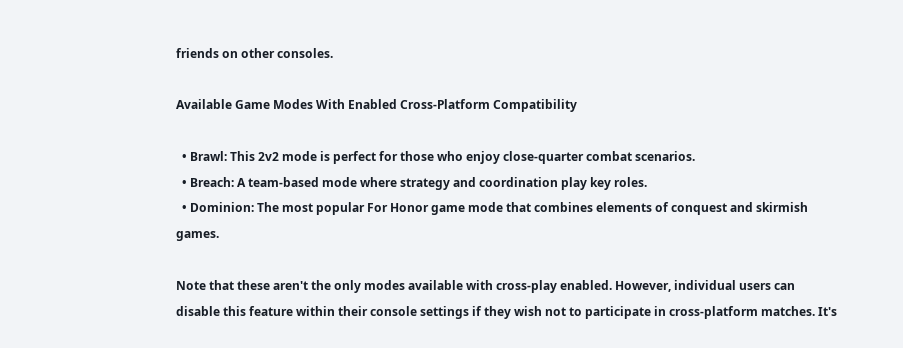friends on other consoles.

Available Game Modes With Enabled Cross-Platform Compatibility

  • Brawl: This 2v2 mode is perfect for those who enjoy close-quarter combat scenarios.
  • Breach: A team-based mode where strategy and coordination play key roles.
  • Dominion: The most popular For Honor game mode that combines elements of conquest and skirmish games.

Note that these aren't the only modes available with cross-play enabled. However, individual users can disable this feature within their console settings if they wish not to participate in cross-platform matches. It's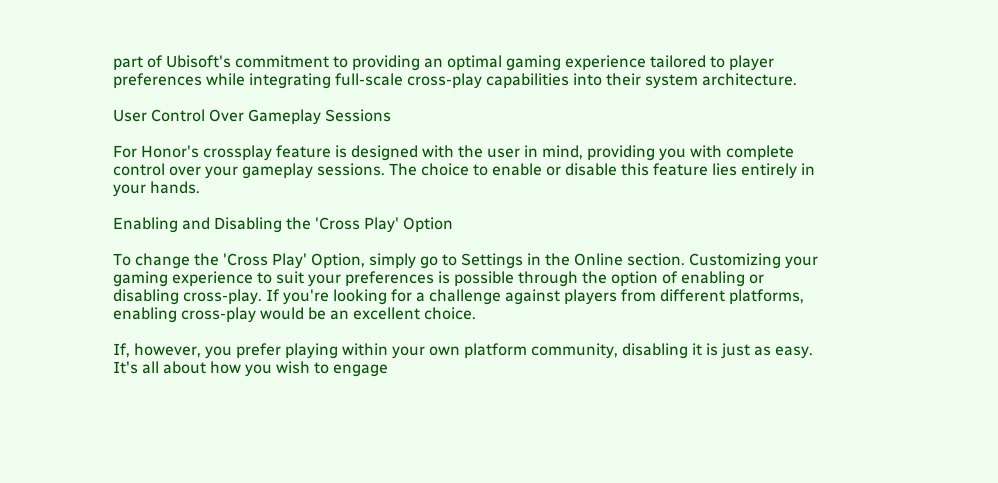part of Ubisoft's commitment to providing an optimal gaming experience tailored to player preferences while integrating full-scale cross-play capabilities into their system architecture.

User Control Over Gameplay Sessions

For Honor's crossplay feature is designed with the user in mind, providing you with complete control over your gameplay sessions. The choice to enable or disable this feature lies entirely in your hands.

Enabling and Disabling the 'Cross Play' Option

To change the 'Cross Play' Option, simply go to Settings in the Online section. Customizing your gaming experience to suit your preferences is possible through the option of enabling or disabling cross-play. If you're looking for a challenge against players from different platforms, enabling cross-play would be an excellent choice.

If, however, you prefer playing within your own platform community, disabling it is just as easy. It's all about how you wish to engage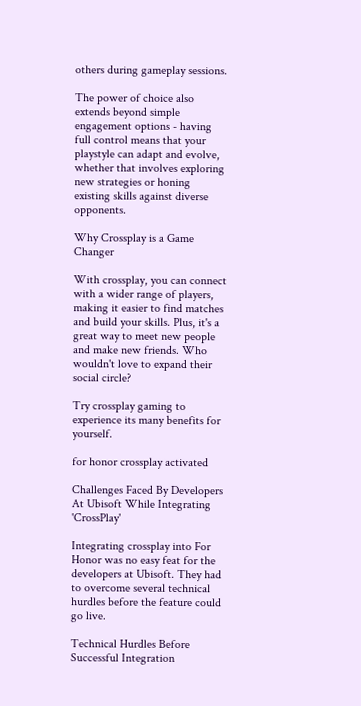others during gameplay sessions.

The power of choice also extends beyond simple engagement options - having full control means that your playstyle can adapt and evolve, whether that involves exploring new strategies or honing existing skills against diverse opponents.

Why Crossplay is a Game Changer

With crossplay, you can connect with a wider range of players, making it easier to find matches and build your skills. Plus, it's a great way to meet new people and make new friends. Who wouldn't love to expand their social circle?

Try crossplay gaming to experience its many benefits for yourself.

for honor crossplay activated

Challenges Faced By Developers At Ubisoft While Integrating 'CrossPlay'

Integrating crossplay into For Honor was no easy feat for the developers at Ubisoft. They had to overcome several technical hurdles before the feature could go live.

Technical Hurdles Before Successful Integration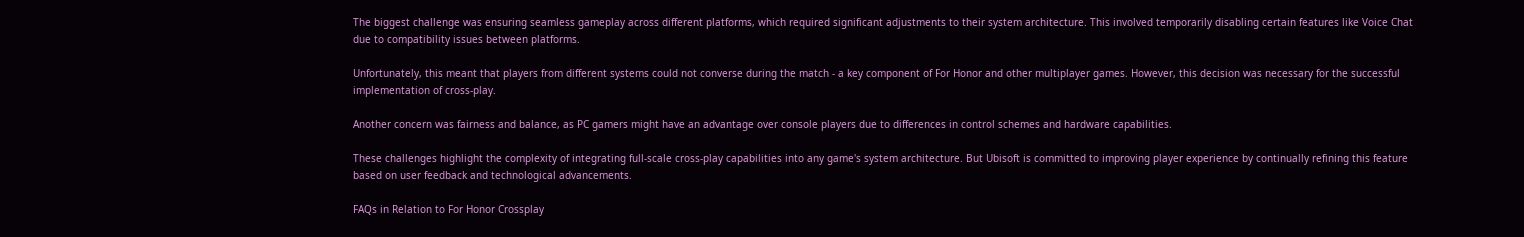The biggest challenge was ensuring seamless gameplay across different platforms, which required significant adjustments to their system architecture. This involved temporarily disabling certain features like Voice Chat due to compatibility issues between platforms.

Unfortunately, this meant that players from different systems could not converse during the match - a key component of For Honor and other multiplayer games. However, this decision was necessary for the successful implementation of cross-play.

Another concern was fairness and balance, as PC gamers might have an advantage over console players due to differences in control schemes and hardware capabilities.

These challenges highlight the complexity of integrating full-scale cross-play capabilities into any game's system architecture. But Ubisoft is committed to improving player experience by continually refining this feature based on user feedback and technological advancements.

FAQs in Relation to For Honor Crossplay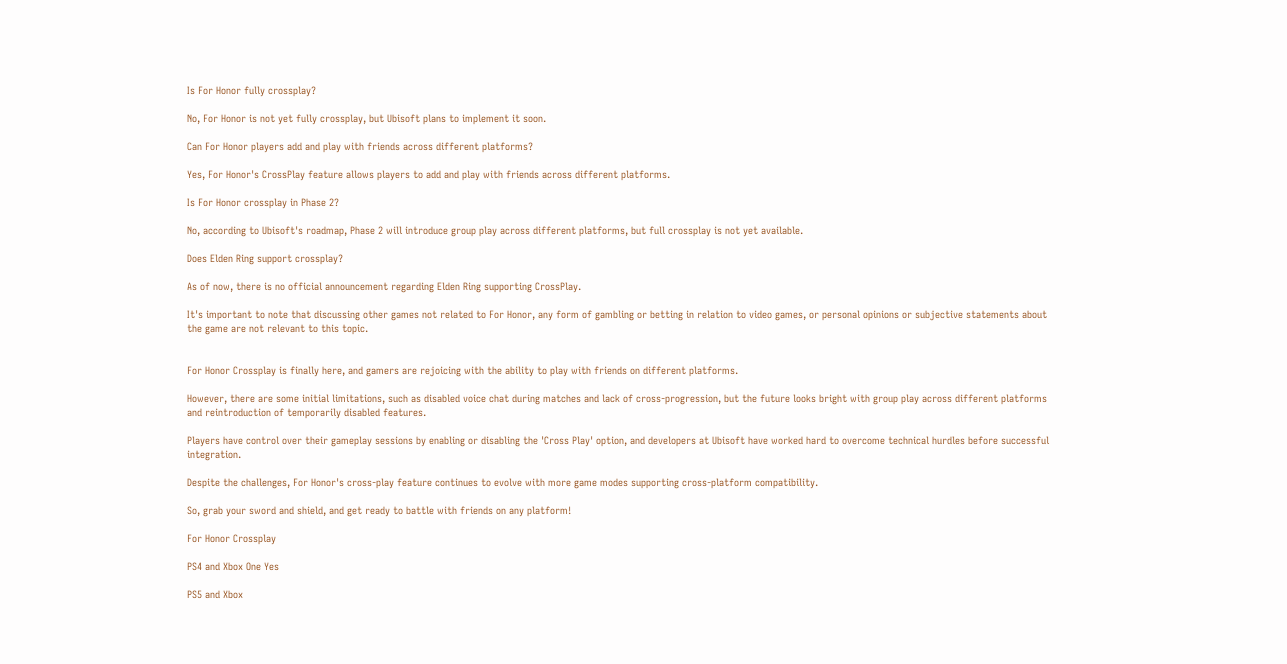Is For Honor fully crossplay?

No, For Honor is not yet fully crossplay, but Ubisoft plans to implement it soon.

Can For Honor players add and play with friends across different platforms?

Yes, For Honor's CrossPlay feature allows players to add and play with friends across different platforms.

Is For Honor crossplay in Phase 2?

No, according to Ubisoft's roadmap, Phase 2 will introduce group play across different platforms, but full crossplay is not yet available.

Does Elden Ring support crossplay?

As of now, there is no official announcement regarding Elden Ring supporting CrossPlay.

It's important to note that discussing other games not related to For Honor, any form of gambling or betting in relation to video games, or personal opinions or subjective statements about the game are not relevant to this topic.


For Honor Crossplay is finally here, and gamers are rejoicing with the ability to play with friends on different platforms.

However, there are some initial limitations, such as disabled voice chat during matches and lack of cross-progression, but the future looks bright with group play across different platforms and reintroduction of temporarily disabled features.

Players have control over their gameplay sessions by enabling or disabling the 'Cross Play' option, and developers at Ubisoft have worked hard to overcome technical hurdles before successful integration.

Despite the challenges, For Honor's cross-play feature continues to evolve with more game modes supporting cross-platform compatibility.

So, grab your sword and shield, and get ready to battle with friends on any platform!

For Honor Crossplay

PS4 and Xbox One Yes

PS5 and Xbox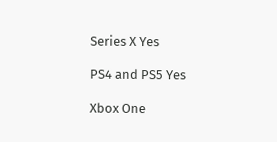Series X Yes

PS4 and PS5 Yes

Xbox One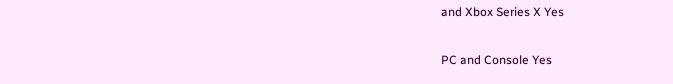and Xbox Series X Yes

PC and Console Yes